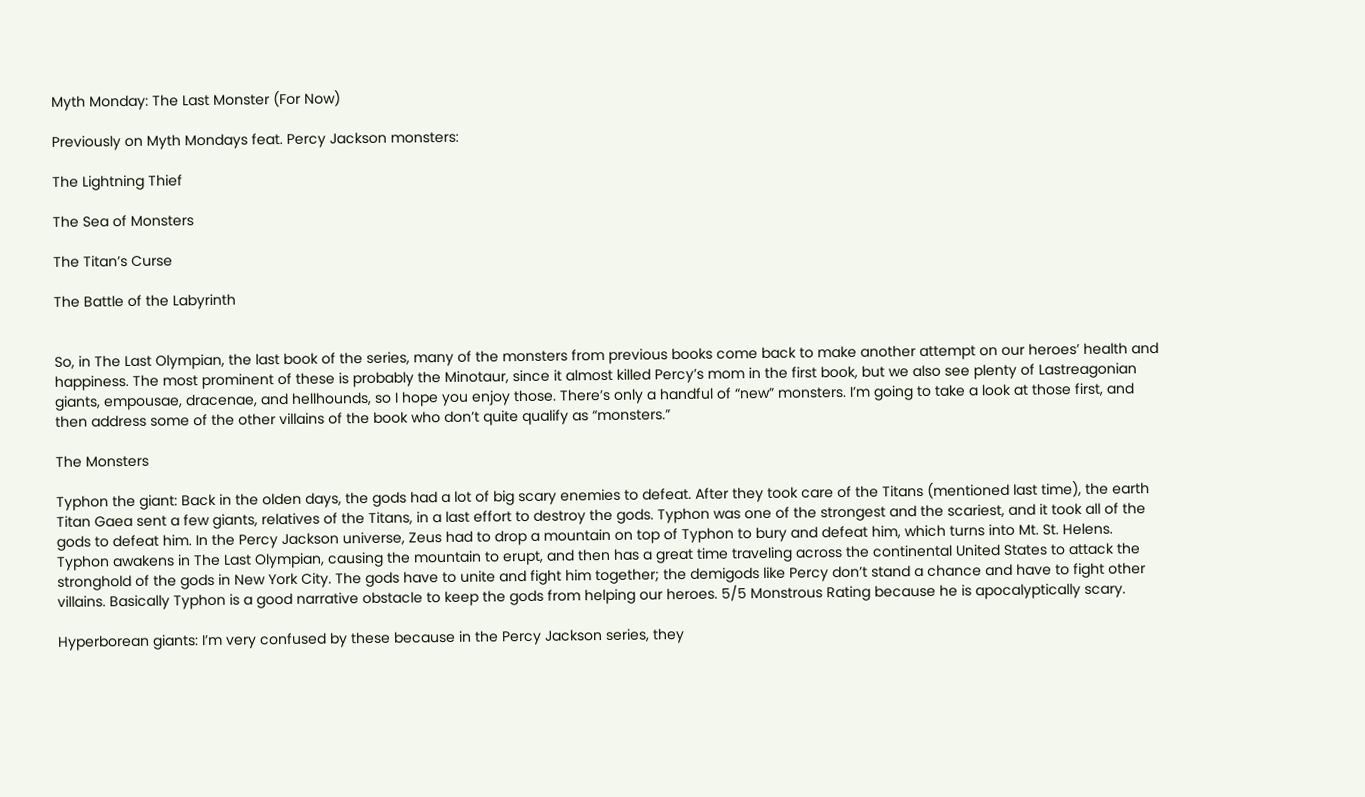Myth Monday: The Last Monster (For Now)

Previously on Myth Mondays feat. Percy Jackson monsters:

The Lightning Thief

The Sea of Monsters

The Titan’s Curse

The Battle of the Labyrinth


So, in The Last Olympian, the last book of the series, many of the monsters from previous books come back to make another attempt on our heroes’ health and happiness. The most prominent of these is probably the Minotaur, since it almost killed Percy’s mom in the first book, but we also see plenty of Lastreagonian giants, empousae, dracenae, and hellhounds, so I hope you enjoy those. There’s only a handful of “new” monsters. I’m going to take a look at those first, and then address some of the other villains of the book who don’t quite qualify as “monsters.”

The Monsters

Typhon the giant: Back in the olden days, the gods had a lot of big scary enemies to defeat. After they took care of the Titans (mentioned last time), the earth Titan Gaea sent a few giants, relatives of the Titans, in a last effort to destroy the gods. Typhon was one of the strongest and the scariest, and it took all of the gods to defeat him. In the Percy Jackson universe, Zeus had to drop a mountain on top of Typhon to bury and defeat him, which turns into Mt. St. Helens. Typhon awakens in The Last Olympian, causing the mountain to erupt, and then has a great time traveling across the continental United States to attack the stronghold of the gods in New York City. The gods have to unite and fight him together; the demigods like Percy don’t stand a chance and have to fight other villains. Basically Typhon is a good narrative obstacle to keep the gods from helping our heroes. 5/5 Monstrous Rating because he is apocalyptically scary.

Hyperborean giants: I’m very confused by these because in the Percy Jackson series, they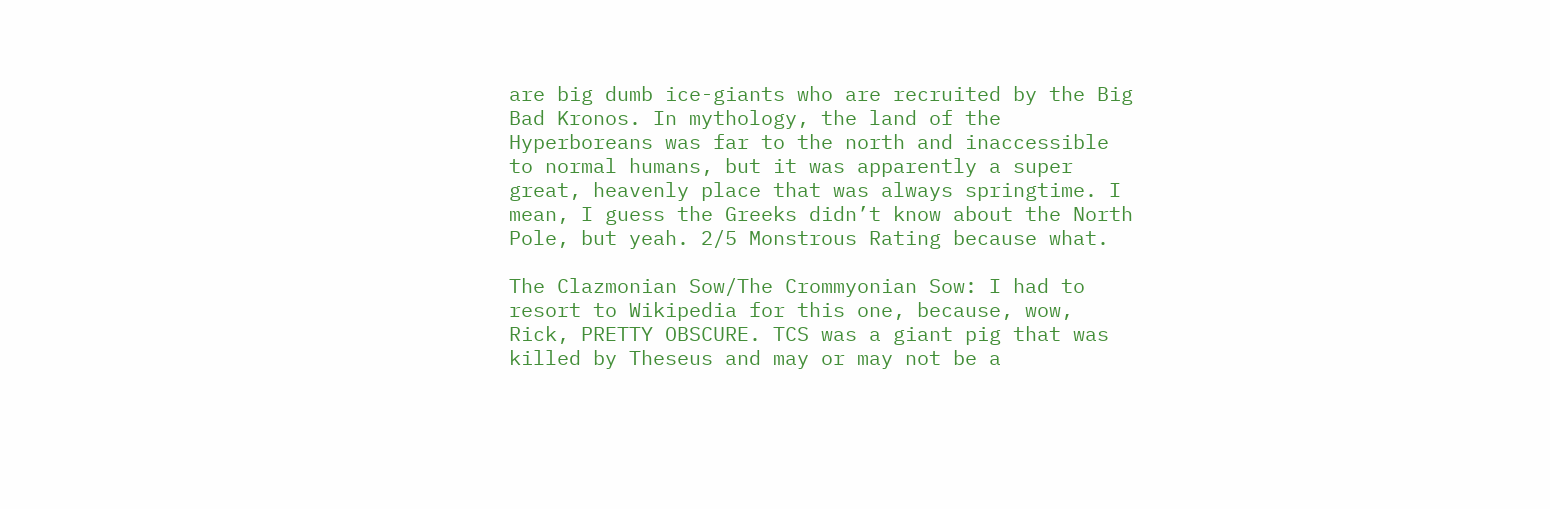are big dumb ice-giants who are recruited by the Big Bad Kronos. In mythology, the land of the Hyperboreans was far to the north and inaccessible to normal humans, but it was apparently a super great, heavenly place that was always springtime. I mean, I guess the Greeks didn’t know about the North Pole, but yeah. 2/5 Monstrous Rating because what.

The Clazmonian Sow/The Crommyonian Sow: I had to resort to Wikipedia for this one, because, wow, Rick, PRETTY OBSCURE. TCS was a giant pig that was killed by Theseus and may or may not be a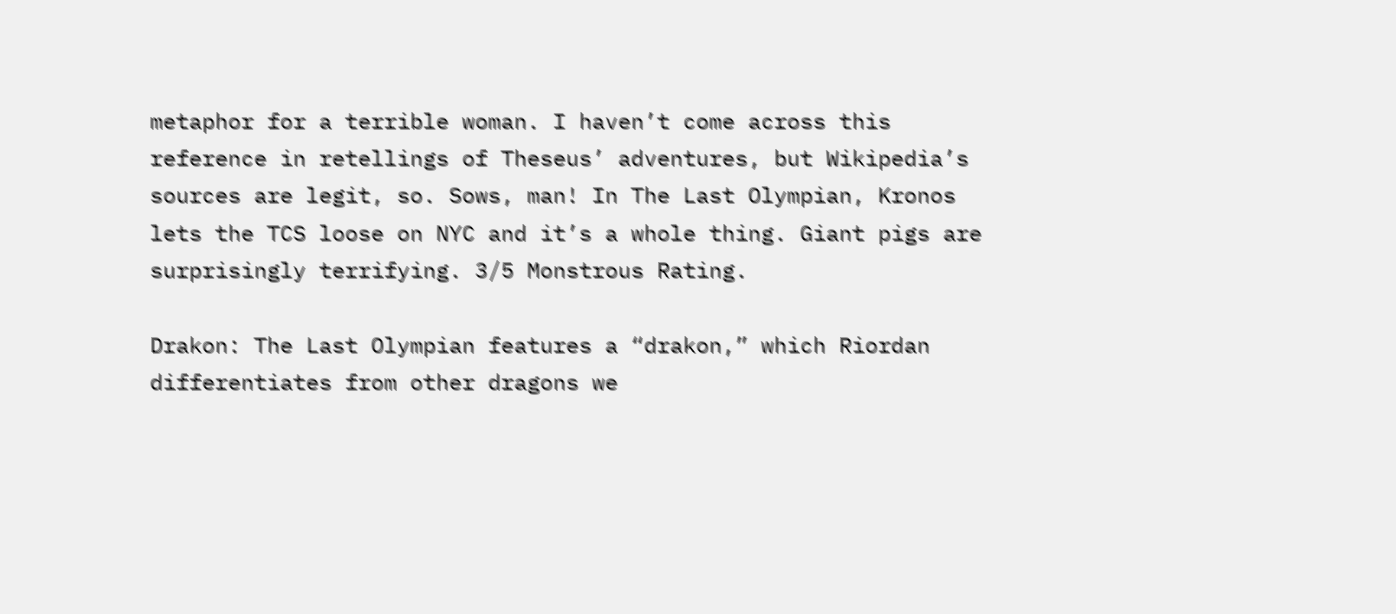metaphor for a terrible woman. I haven’t come across this reference in retellings of Theseus’ adventures, but Wikipedia’s sources are legit, so. Sows, man! In The Last Olympian, Kronos lets the TCS loose on NYC and it’s a whole thing. Giant pigs are surprisingly terrifying. 3/5 Monstrous Rating.

Drakon: The Last Olympian features a “drakon,” which Riordan differentiates from other dragons we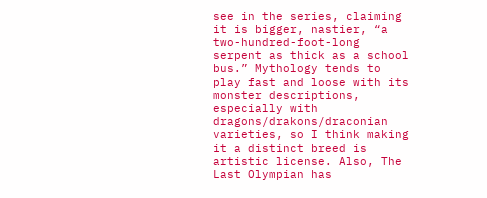see in the series, claiming it is bigger, nastier, “a two-hundred-foot-long serpent as thick as a school bus.” Mythology tends to play fast and loose with its monster descriptions, especially with dragons/drakons/draconian varieties, so I think making it a distinct breed is artistic license. Also, The Last Olympian has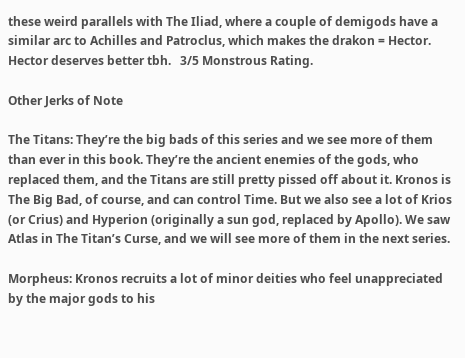these weird parallels with The Iliad, where a couple of demigods have a similar arc to Achilles and Patroclus, which makes the drakon = Hector. Hector deserves better tbh.   3/5 Monstrous Rating.

Other Jerks of Note

The Titans: They’re the big bads of this series and we see more of them than ever in this book. They’re the ancient enemies of the gods, who replaced them, and the Titans are still pretty pissed off about it. Kronos is The Big Bad, of course, and can control Time. But we also see a lot of Krios (or Crius) and Hyperion (originally a sun god, replaced by Apollo). We saw Atlas in The Titan’s Curse, and we will see more of them in the next series.

Morpheus: Kronos recruits a lot of minor deities who feel unappreciated by the major gods to his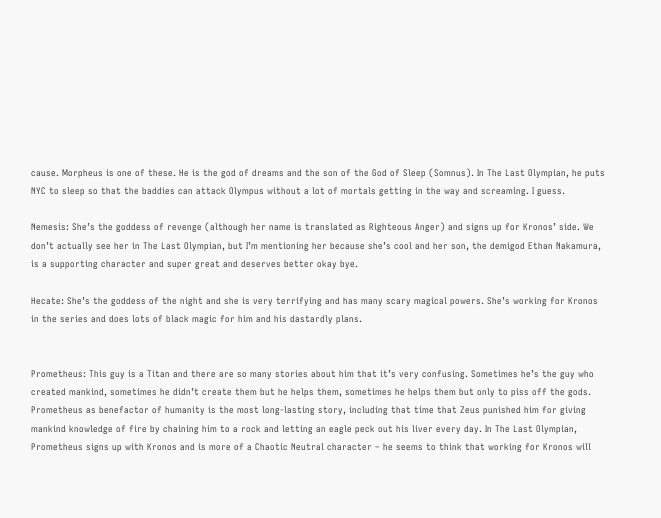cause. Morpheus is one of these. He is the god of dreams and the son of the God of Sleep (Somnus). In The Last Olympian, he puts NYC to sleep so that the baddies can attack Olympus without a lot of mortals getting in the way and screaming. I guess.

Nemesis: She’s the goddess of revenge (although her name is translated as Righteous Anger) and signs up for Kronos’ side. We don’t actually see her in The Last Olympian, but I’m mentioning her because she’s cool and her son, the demigod Ethan Nakamura, is a supporting character and super great and deserves better okay bye.

Hecate: She’s the goddess of the night and she is very terrifying and has many scary magical powers. She’s working for Kronos in the series and does lots of black magic for him and his dastardly plans.


Prometheus: This guy is a Titan and there are so many stories about him that it’s very confusing. Sometimes he’s the guy who created mankind, sometimes he didn’t create them but he helps them, sometimes he helps them but only to piss off the gods. Prometheus as benefactor of humanity is the most long-lasting story, including that time that Zeus punished him for giving mankind knowledge of fire by chaining him to a rock and letting an eagle peck out his liver every day. In The Last Olympian, Prometheus signs up with Kronos and is more of a Chaotic Neutral character – he seems to think that working for Kronos will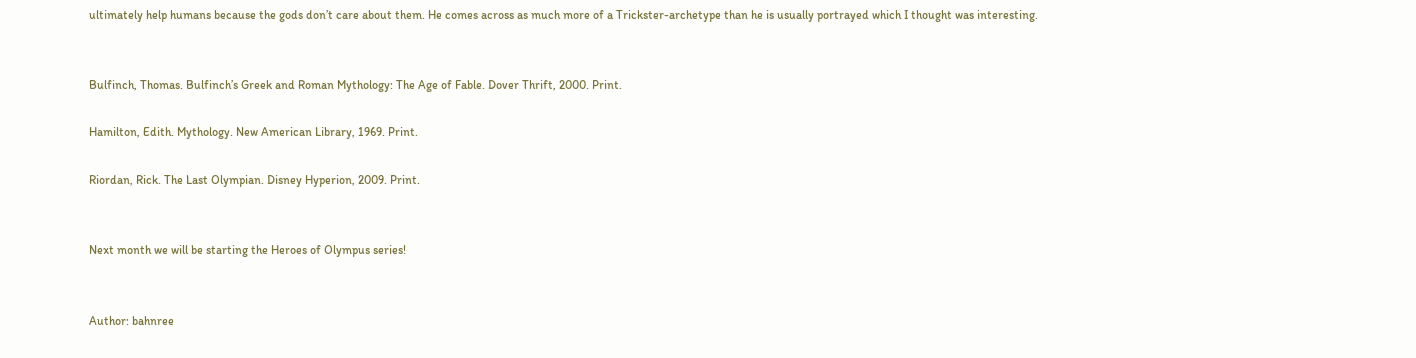ultimately help humans because the gods don’t care about them. He comes across as much more of a Trickster-archetype than he is usually portrayed which I thought was interesting.


Bulfinch, Thomas. Bulfinch’s Greek and Roman Mythology: The Age of Fable. Dover Thrift, 2000. Print.

Hamilton, Edith. Mythology. New American Library, 1969. Print.

Riordan, Rick. The Last Olympian. Disney Hyperion, 2009. Print.


Next month we will be starting the Heroes of Olympus series!


Author: bahnree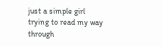just a simple girl trying to read my way through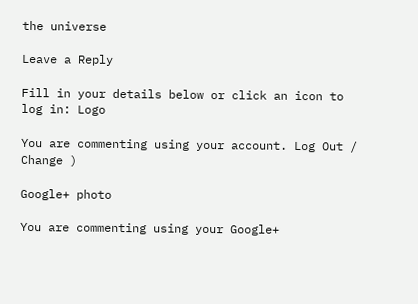the universe

Leave a Reply

Fill in your details below or click an icon to log in: Logo

You are commenting using your account. Log Out /  Change )

Google+ photo

You are commenting using your Google+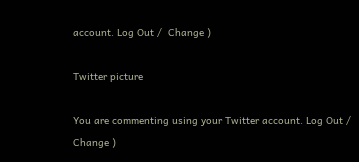account. Log Out /  Change )

Twitter picture

You are commenting using your Twitter account. Log Out /  Change )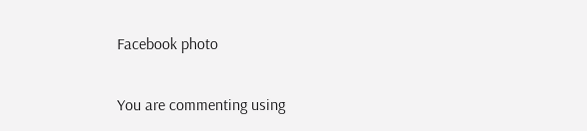Facebook photo

You are commenting using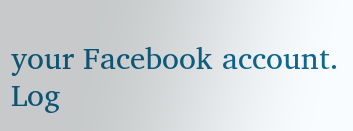your Facebook account. Log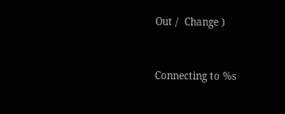Out /  Change )


Connecting to %s